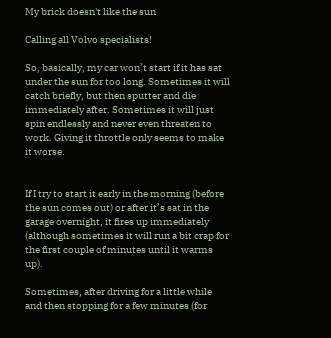My brick doesn't like the sun

Calling all Volvo specialists!

So, basically, my car won’t start if it has sat under the sun for too long. Sometimes it will catch briefly, but then sputter and die immediately after. Sometimes it will just spin endlessly and never even threaten to work. Giving it throttle only seems to make it worse.


If I try to start it early in the morning (before the sun comes out) or after it’s sat in the garage overnight, it fires up immediately (although sometimes it will run a bit crap for the first couple of minutes until it warms up).

Sometimes, after driving for a little while and then stopping for a few minutes (for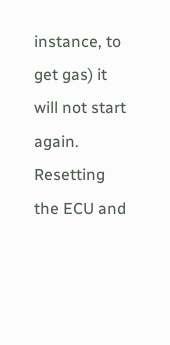instance, to get gas) it will not start again. Resetting the ECU and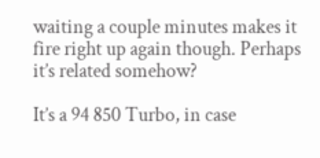waiting a couple minutes makes it fire right up again though. Perhaps it’s related somehow?

It’s a 94 850 Turbo, in case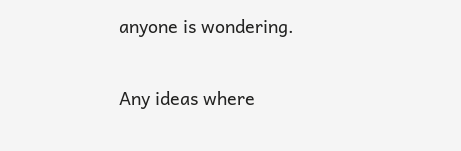anyone is wondering.

Any ideas where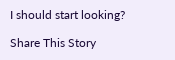I should start looking?

Share This Story